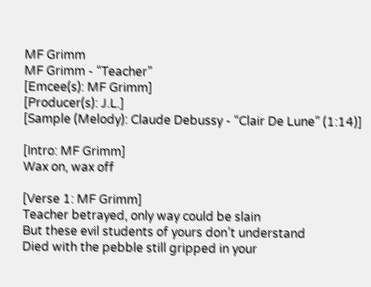MF Grimm
MF Grimm - “Teacher”
[Emcee(s): MF Grimm]
[Producer(s): J.L.]
[Sample (Melody): Claude Debussy - “Clair De Lune” (1:14)]

[Intro: MF Grimm]
Wax on, wax off

[Verse 1: MF Grimm]
Teacher betrayed, only way could be slain
But these evil students of yours don’t understand
Died with the pebble still gripped in your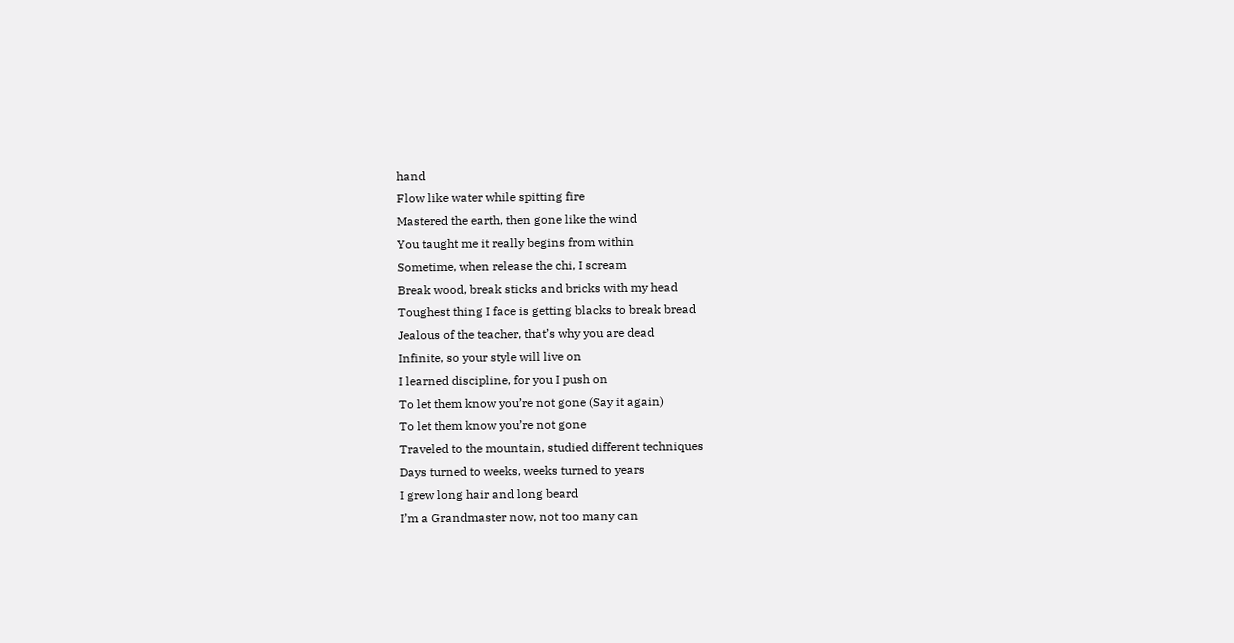hand
Flow like water while spitting fire
Mastered the earth, then gone like the wind
You taught me it really begins from within
Sometime, when release the chi, I scream
Break wood, break sticks and bricks with my head
Toughest thing I face is getting blacks to break bread
Jealous of the teacher, that’s why you are dead
Infinite, so your style will live on
I learned discipline, for you I push on
To let them know you’re not gone (Say it again)
To let them know you’re not gone
Traveled to the mountain, studied different techniques
Days turned to weeks, weeks turned to years
I grew long hair and long beard
I’m a Grandmaster now, not too many can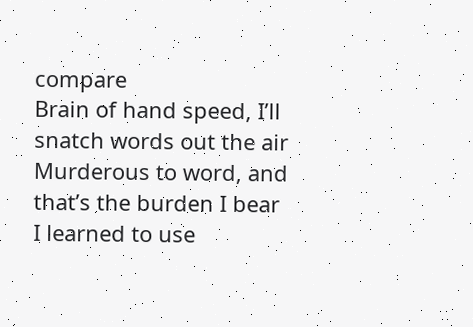compare
Brain of hand speed, I’ll snatch words out the air
Murderous to word, and that’s the burden I bear
I learned to use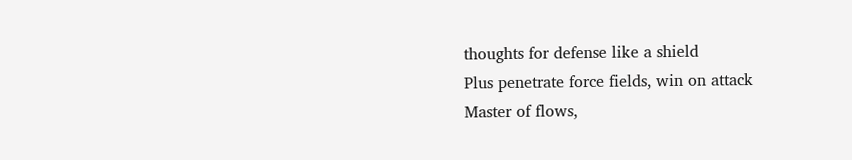thoughts for defense like a shield
Plus penetrate force fields, win on attack
Master of flows,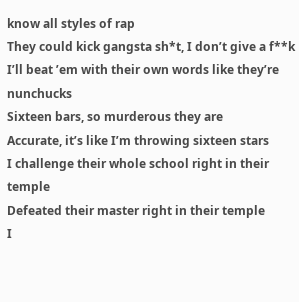know all styles of rap
They could kick gangsta sh*t, I don’t give a f**k
I’ll beat ’em with their own words like they’re nunchucks
Sixteen bars, so murderous they are
Accurate, it’s like I’m throwing sixteen stars
I challenge their whole school right in their temple
Defeated their master right in their temple
I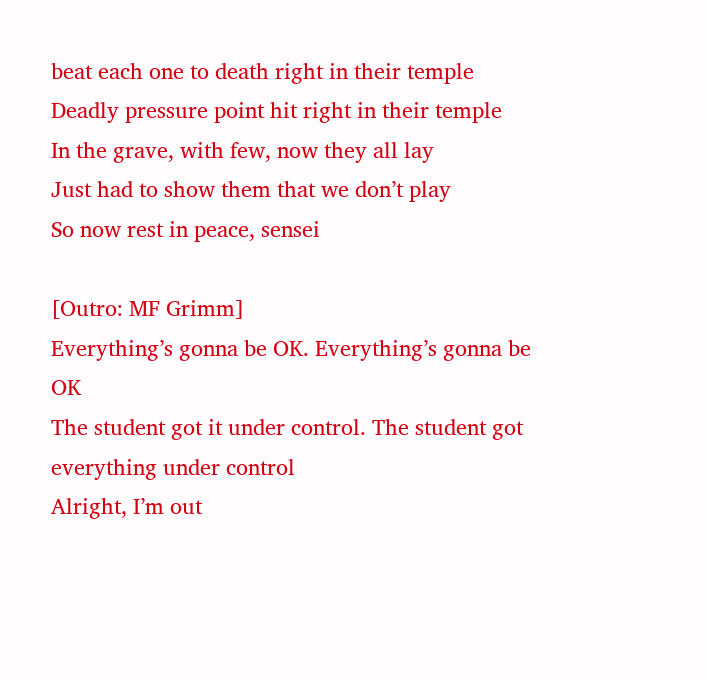beat each one to death right in their temple
Deadly pressure point hit right in their temple
In the grave, with few, now they all lay
Just had to show them that we don’t play
So now rest in peace, sensei

[Outro: MF Grimm]
Everything’s gonna be OK. Everything’s gonna be OK
The student got it under control. The student got everything under control
Alright, I’m out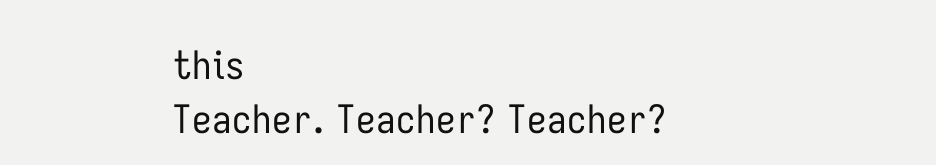this
Teacher. Teacher? Teacher?